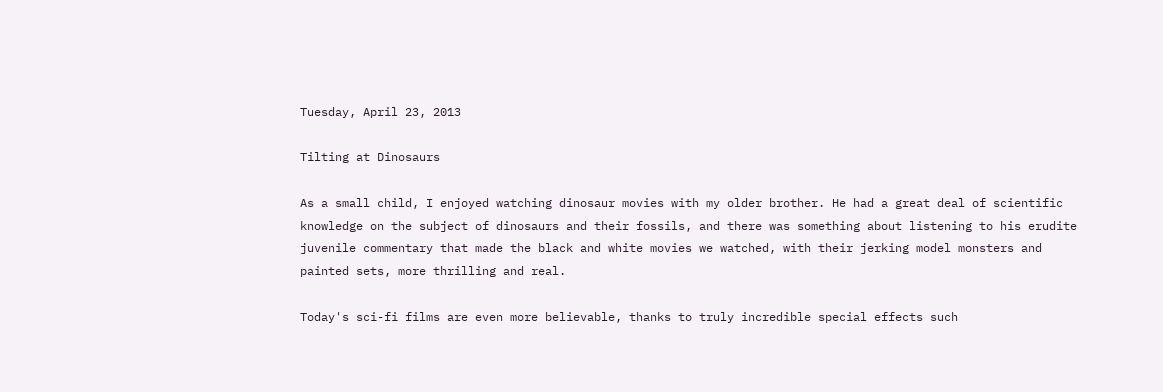Tuesday, April 23, 2013

Tilting at Dinosaurs

As a small child, I enjoyed watching dinosaur movies with my older brother. He had a great deal of scientific knowledge on the subject of dinosaurs and their fossils, and there was something about listening to his erudite juvenile commentary that made the black and white movies we watched, with their jerking model monsters and painted sets, more thrilling and real.

Today's sci-fi films are even more believable, thanks to truly incredible special effects such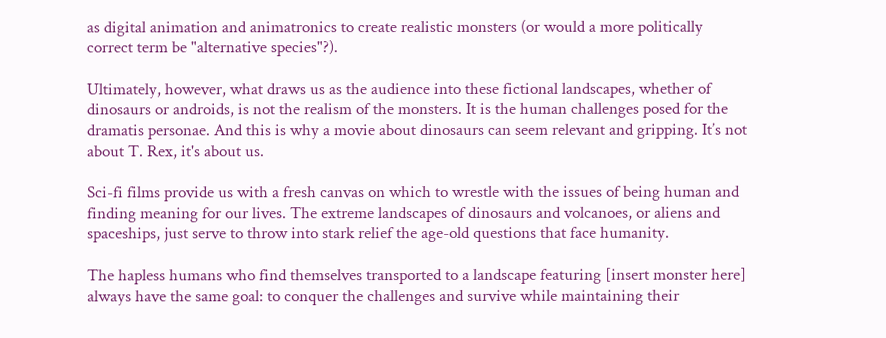as digital animation and animatronics to create realistic monsters (or would a more politically correct term be "alternative species"?).

Ultimately, however, what draws us as the audience into these fictional landscapes, whether of dinosaurs or androids, is not the realism of the monsters. It is the human challenges posed for the dramatis personae. And this is why a movie about dinosaurs can seem relevant and gripping. It’s not about T. Rex, it's about us.

Sci-fi films provide us with a fresh canvas on which to wrestle with the issues of being human and finding meaning for our lives. The extreme landscapes of dinosaurs and volcanoes, or aliens and spaceships, just serve to throw into stark relief the age-old questions that face humanity.

The hapless humans who find themselves transported to a landscape featuring [insert monster here] always have the same goal: to conquer the challenges and survive while maintaining their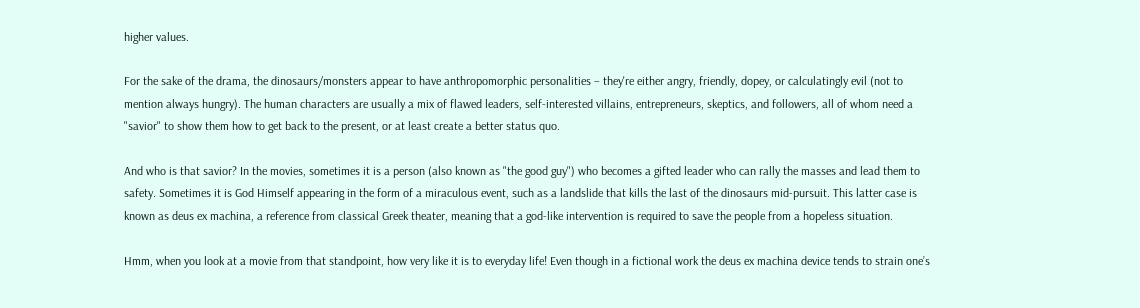higher values.

For the sake of the drama, the dinosaurs/monsters appear to have anthropomorphic personalities – they're either angry, friendly, dopey, or calculatingly evil (not to mention always hungry). The human characters are usually a mix of flawed leaders, self-interested villains, entrepreneurs, skeptics, and followers, all of whom need a "savior" to show them how to get back to the present, or at least create a better status quo.

And who is that savior? In the movies, sometimes it is a person (also known as "the good guy") who becomes a gifted leader who can rally the masses and lead them to safety. Sometimes it is God Himself appearing in the form of a miraculous event, such as a landslide that kills the last of the dinosaurs mid-pursuit. This latter case is known as deus ex machina, a reference from classical Greek theater, meaning that a god-like intervention is required to save the people from a hopeless situation.

Hmm, when you look at a movie from that standpoint, how very like it is to everyday life! Even though in a fictional work the deus ex machina device tends to strain one’s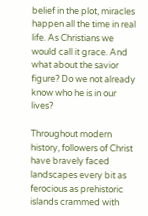belief in the plot, miracles happen all the time in real life. As Christians we would call it grace. And what about the savior figure? Do we not already know who he is in our lives?

Throughout modern history, followers of Christ have bravely faced landscapes every bit as ferocious as prehistoric islands crammed with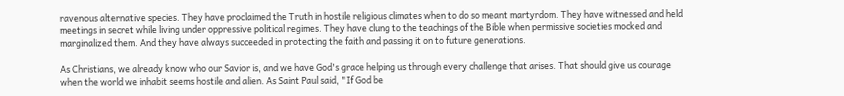ravenous alternative species. They have proclaimed the Truth in hostile religious climates when to do so meant martyrdom. They have witnessed and held meetings in secret while living under oppressive political regimes. They have clung to the teachings of the Bible when permissive societies mocked and marginalized them. And they have always succeeded in protecting the faith and passing it on to future generations.

As Christians, we already know who our Savior is, and we have God's grace helping us through every challenge that arises. That should give us courage when the world we inhabit seems hostile and alien. As Saint Paul said, "If God be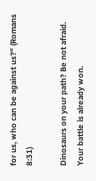for us, who can be against us?" (Romans 8:31)

Dinosaurs on your path? Be not afraid. Your battle is already won.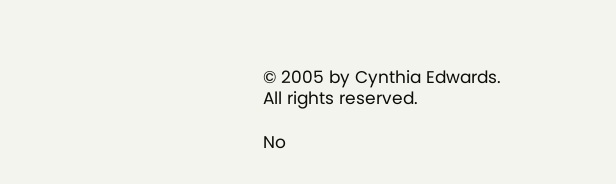© 2005 by Cynthia Edwards. All rights reserved.

No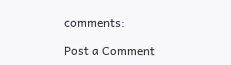comments:

Post a Comment